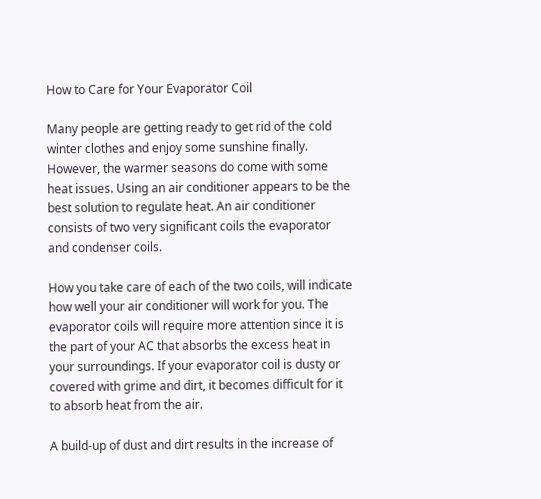How to Care for Your Evaporator Coil

Many people are getting ready to get rid of the cold winter clothes and enjoy some sunshine finally.  However, the warmer seasons do come with some heat issues. Using an air conditioner appears to be the best solution to regulate heat. An air conditioner consists of two very significant coils the evaporator and condenser coils.

How you take care of each of the two coils, will indicate how well your air conditioner will work for you. The evaporator coils will require more attention since it is the part of your AC that absorbs the excess heat in your surroundings. If your evaporator coil is dusty or covered with grime and dirt, it becomes difficult for it to absorb heat from the air.

A build-up of dust and dirt results in the increase of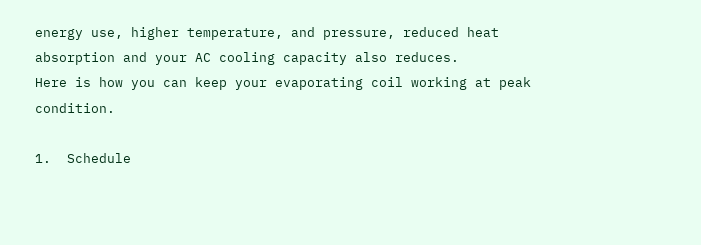energy use, higher temperature, and pressure, reduced heat absorption and your AC cooling capacity also reduces.
Here is how you can keep your evaporating coil working at peak condition.

1.  Schedule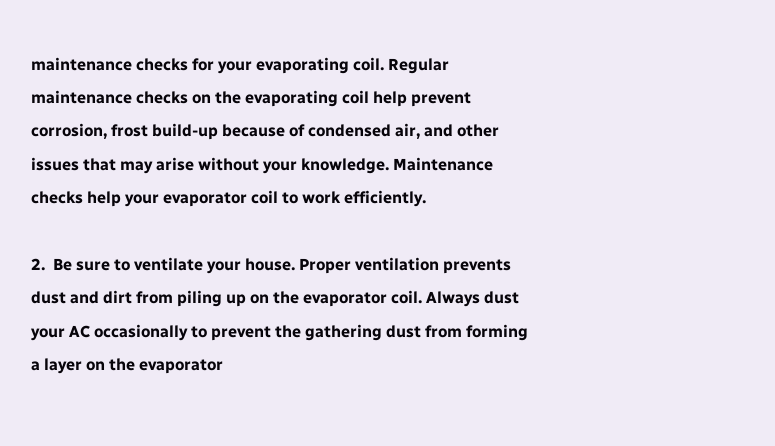maintenance checks for your evaporating coil. Regular maintenance checks on the evaporating coil help prevent corrosion, frost build-up because of condensed air, and other issues that may arise without your knowledge. Maintenance checks help your evaporator coil to work efficiently.

2.  Be sure to ventilate your house. Proper ventilation prevents dust and dirt from piling up on the evaporator coil. Always dust your AC occasionally to prevent the gathering dust from forming a layer on the evaporator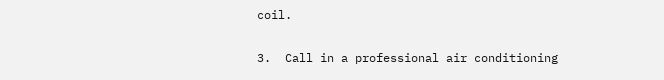coil.

3.  Call in a professional air conditioning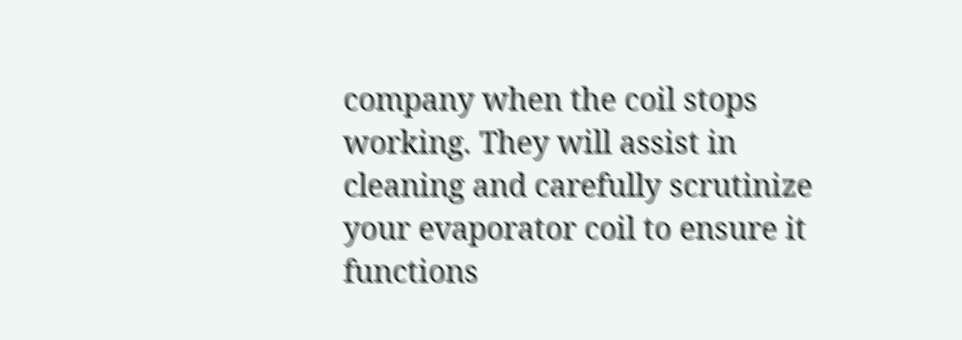company when the coil stops working. They will assist in cleaning and carefully scrutinize your evaporator coil to ensure it functions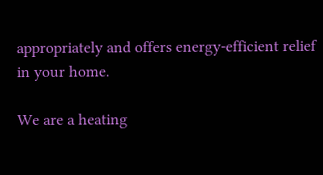appropriately and offers energy-efficient relief in your home.

We are a heating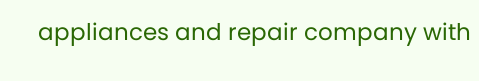appliances and repair company with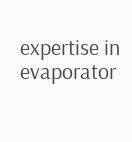expertise in evaporator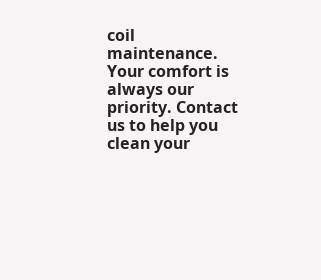coil maintenance. Your comfort is always our priority. Contact us to help you clean your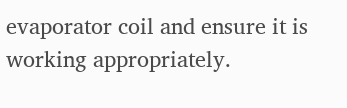evaporator coil and ensure it is working appropriately.